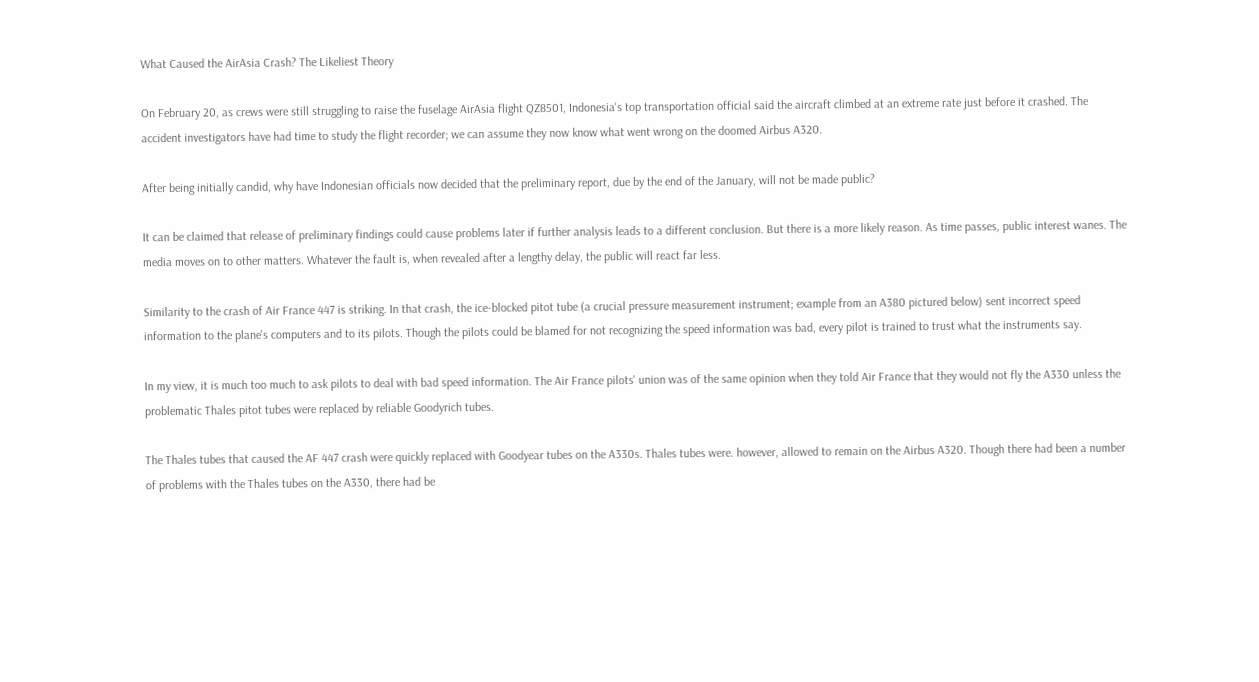What Caused the AirAsia Crash? The Likeliest Theory

On February 20, as crews were still struggling to raise the fuselage AirAsia flight QZ8501, Indonesia's top transportation official said the aircraft climbed at an extreme rate just before it crashed. The accident investigators have had time to study the flight recorder; we can assume they now know what went wrong on the doomed Airbus A320.

After being initially candid, why have Indonesian officials now decided that the preliminary report, due by the end of the January, will not be made public?

It can be claimed that release of preliminary findings could cause problems later if further analysis leads to a different conclusion. But there is a more likely reason. As time passes, public interest wanes. The media moves on to other matters. Whatever the fault is, when revealed after a lengthy delay, the public will react far less.

Similarity to the crash of Air France 447 is striking. In that crash, the ice-blocked pitot tube (a crucial pressure measurement instrument; example from an A380 pictured below) sent incorrect speed information to the plane's computers and to its pilots. Though the pilots could be blamed for not recognizing the speed information was bad, every pilot is trained to trust what the instruments say.

In my view, it is much too much to ask pilots to deal with bad speed information. The Air France pilots' union was of the same opinion when they told Air France that they would not fly the A330 unless the problematic Thales pitot tubes were replaced by reliable Goodyrich tubes.

The Thales tubes that caused the AF 447 crash were quickly replaced with Goodyear tubes on the A330s. Thales tubes were. however, allowed to remain on the Airbus A320. Though there had been a number of problems with the Thales tubes on the A330, there had be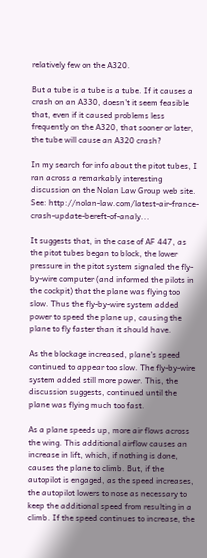relatively few on the A320.

But a tube is a tube is a tube. If it causes a crash on an A330, doesn't it seem feasible that, even if it caused problems less frequently on the A320, that sooner or later, the tube will cause an A320 crash?

In my search for info about the pitot tubes, I ran across a remarkably interesting discussion on the Nolan Law Group web site. See: http://nolan-law.com/latest-air-france-crash-update-bereft-of-analy...

It suggests that, in the case of AF 447, as the pitot tubes began to block, the lower pressure in the pitot system signaled the fly-by-wire computer (and informed the pilots in the cockpit) that the plane was flying too slow. Thus the fly-by-wire system added power to speed the plane up, causing the plane to fly faster than it should have.

As the blockage increased, plane's speed continued to appear too slow. The fly-by-wire system added still more power. This, the discussion suggests, continued until the plane was flying much too fast.

As a plane speeds up, more air flows across the wing. This additional airflow causes an increase in lift, which, if nothing is done, causes the plane to climb. But, if the autopilot is engaged, as the speed increases, the autopilot lowers to nose as necessary to keep the additional speed from resulting in a climb. If the speed continues to increase, the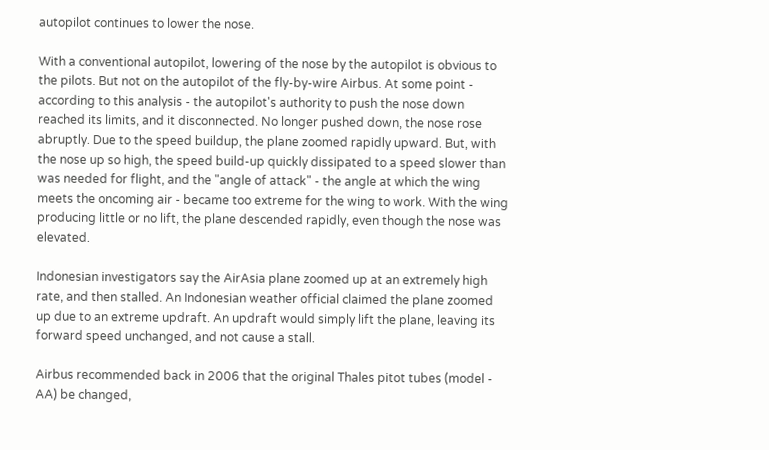autopilot continues to lower the nose.

With a conventional autopilot, lowering of the nose by the autopilot is obvious to the pilots. But not on the autopilot of the fly-by-wire Airbus. At some point - according to this analysis - the autopilot's authority to push the nose down reached its limits, and it disconnected. No longer pushed down, the nose rose abruptly. Due to the speed buildup, the plane zoomed rapidly upward. But, with the nose up so high, the speed build-up quickly dissipated to a speed slower than was needed for flight, and the "angle of attack" - the angle at which the wing meets the oncoming air - became too extreme for the wing to work. With the wing producing little or no lift, the plane descended rapidly, even though the nose was elevated.

Indonesian investigators say the AirAsia plane zoomed up at an extremely high rate, and then stalled. An Indonesian weather official claimed the plane zoomed up due to an extreme updraft. An updraft would simply lift the plane, leaving its forward speed unchanged, and not cause a stall.

Airbus recommended back in 2006 that the original Thales pitot tubes (model - AA) be changed,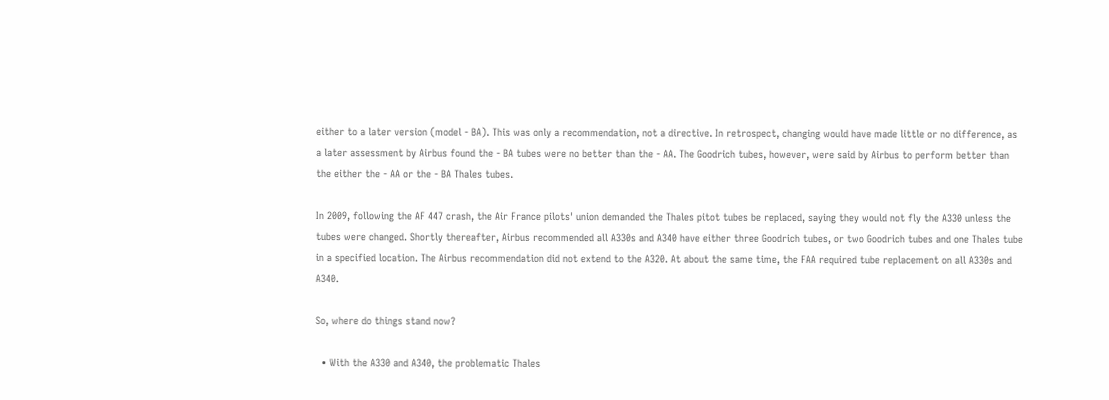either to a later version (model - BA). This was only a recommendation, not a directive. In retrospect, changing would have made little or no difference, as a later assessment by Airbus found the - BA tubes were no better than the - AA. The Goodrich tubes, however, were said by Airbus to perform better than the either the - AA or the - BA Thales tubes.

In 2009, following the AF 447 crash, the Air France pilots' union demanded the Thales pitot tubes be replaced, saying they would not fly the A330 unless the tubes were changed. Shortly thereafter, Airbus recommended all A330s and A340 have either three Goodrich tubes, or two Goodrich tubes and one Thales tube in a specified location. The Airbus recommendation did not extend to the A320. At about the same time, the FAA required tube replacement on all A330s and A340.

So, where do things stand now?

  • With the A330 and A340, the problematic Thales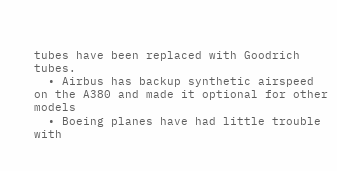tubes have been replaced with Goodrich tubes.
  • Airbus has backup synthetic airspeed on the A380 and made it optional for other models
  • Boeing planes have had little trouble with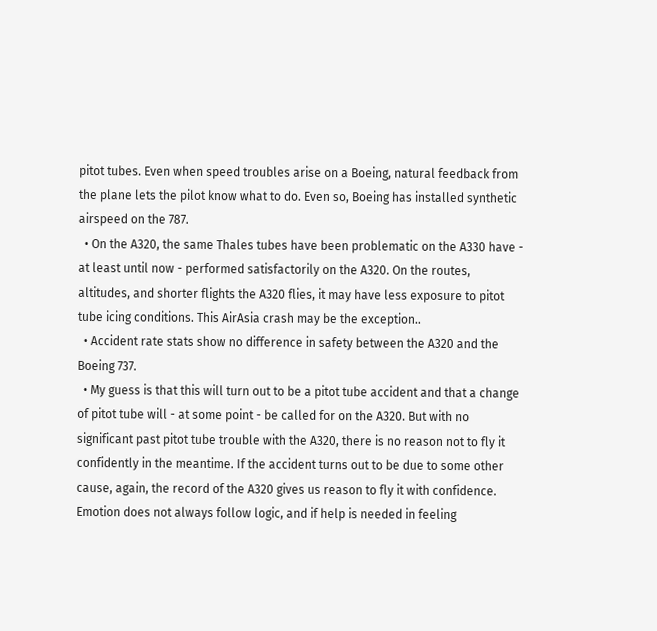pitot tubes. Even when speed troubles arise on a Boeing, natural feedback from the plane lets the pilot know what to do. Even so, Boeing has installed synthetic airspeed on the 787.
  • On the A320, the same Thales tubes have been problematic on the A330 have - at least until now - performed satisfactorily on the A320. On the routes, altitudes, and shorter flights the A320 flies, it may have less exposure to pitot tube icing conditions. This AirAsia crash may be the exception..
  • Accident rate stats show no difference in safety between the A320 and the Boeing 737.
  • My guess is that this will turn out to be a pitot tube accident and that a change of pitot tube will - at some point - be called for on the A320. But with no significant past pitot tube trouble with the A320, there is no reason not to fly it confidently in the meantime. If the accident turns out to be due to some other cause, again, the record of the A320 gives us reason to fly it with confidence. Emotion does not always follow logic, and if help is needed in feeling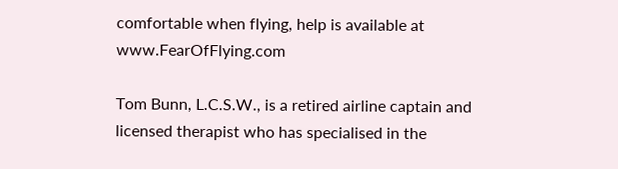comfortable when flying, help is available at www.FearOfFlying.com

Tom Bunn, L.C.S.W., is a retired airline captain and licensed therapist who has specialised in the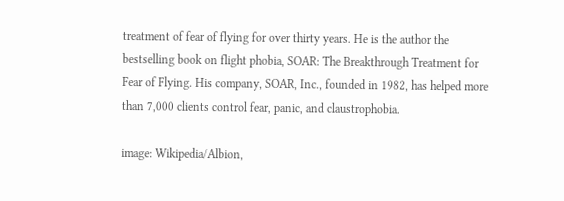treatment of fear of flying for over thirty years. He is the author the bestselling book on flight phobia, SOAR: The Breakthrough Treatment for Fear of Flying. His company, SOAR, Inc., founded in 1982, has helped more than 7,000 clients control fear, panic, and claustrophobia.

image: Wikipedia/Albion,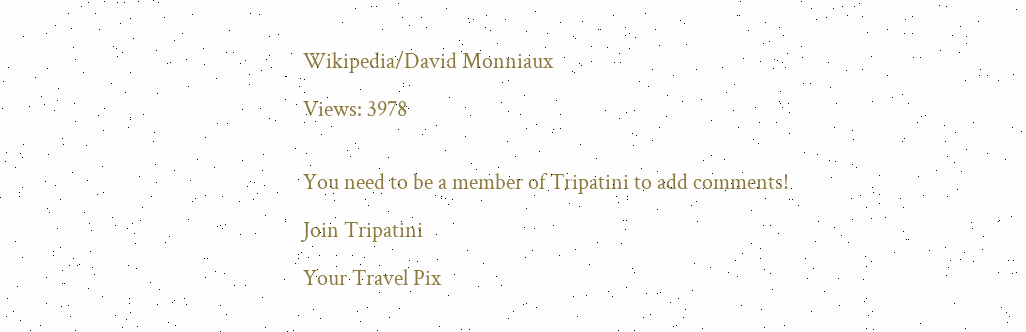Wikipedia/David Monniaux

Views: 3978


You need to be a member of Tripatini to add comments!

Join Tripatini

Your Travel Pix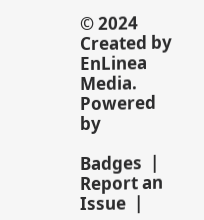© 2024   Created by EnLinea Media.   Powered by

Badges  |  Report an Issue  |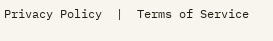Privacy Policy  |  Terms of Service